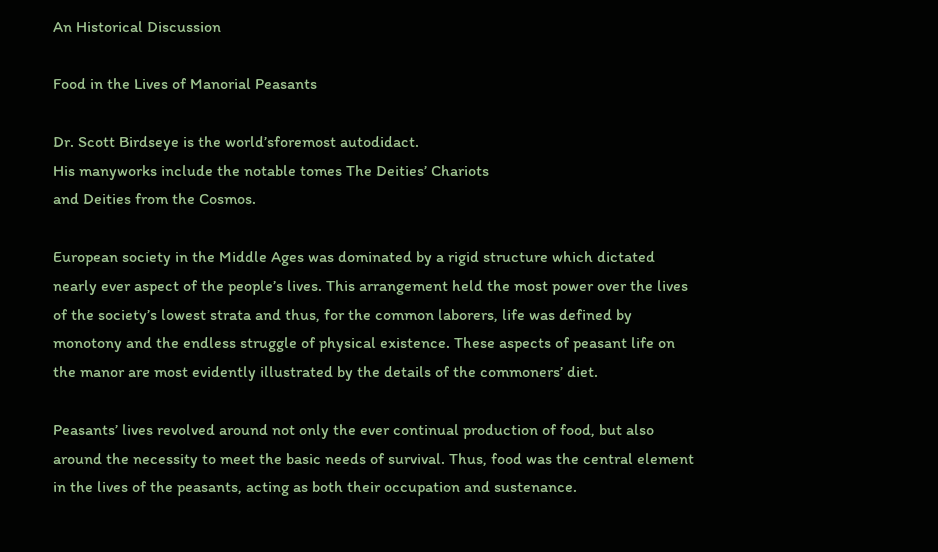An Historical Discussion

Food in the Lives of Manorial Peasants

Dr. Scott Birdseye is the world’sforemost autodidact.
His manyworks include the notable tomes The Deities’ Chariots
and Deities from the Cosmos.

European society in the Middle Ages was dominated by a rigid structure which dictated nearly ever aspect of the people’s lives. This arrangement held the most power over the lives of the society’s lowest strata and thus, for the common laborers, life was defined by monotony and the endless struggle of physical existence. These aspects of peasant life on the manor are most evidently illustrated by the details of the commoners’ diet.

Peasants’ lives revolved around not only the ever continual production of food, but also around the necessity to meet the basic needs of survival. Thus, food was the central element in the lives of the peasants, acting as both their occupation and sustenance.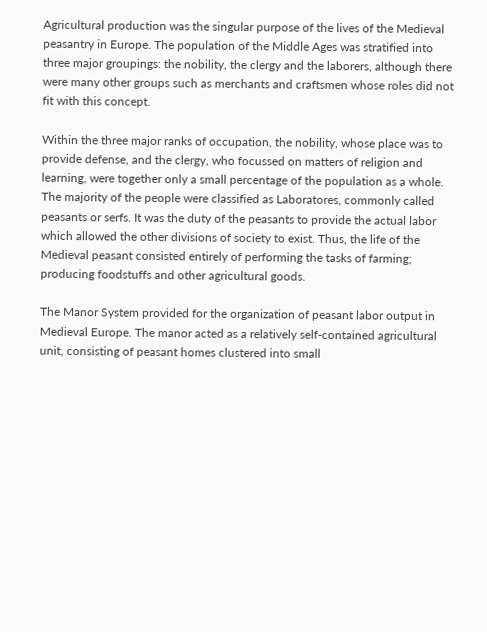Agricultural production was the singular purpose of the lives of the Medieval peasantry in Europe. The population of the Middle Ages was stratified into three major groupings: the nobility, the clergy and the laborers, although there were many other groups such as merchants and craftsmen whose roles did not fit with this concept.

Within the three major ranks of occupation, the nobility, whose place was to provide defense, and the clergy, who focussed on matters of religion and learning, were together only a small percentage of the population as a whole. The majority of the people were classified as Laboratores, commonly called peasants or serfs. It was the duty of the peasants to provide the actual labor which allowed the other divisions of society to exist. Thus, the life of the Medieval peasant consisted entirely of performing the tasks of farming; producing foodstuffs and other agricultural goods.

The Manor System provided for the organization of peasant labor output in Medieval Europe. The manor acted as a relatively self-contained agricultural unit, consisting of peasant homes clustered into small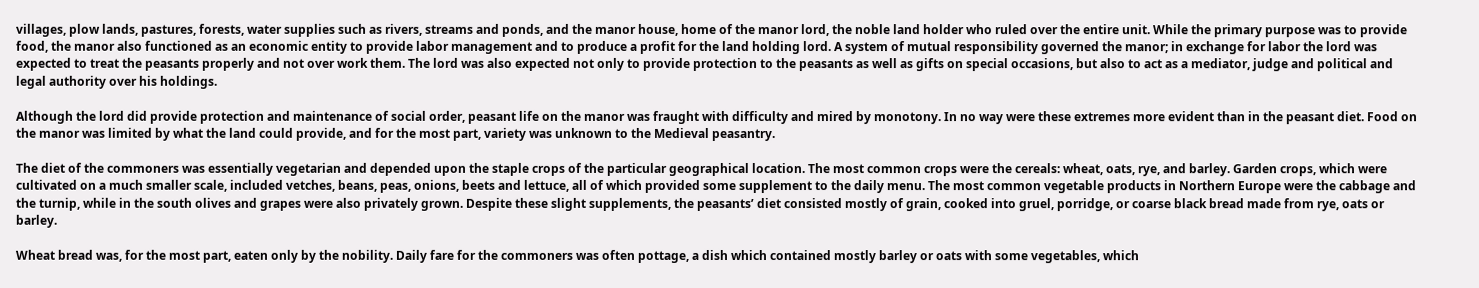villages, plow lands, pastures, forests, water supplies such as rivers, streams and ponds, and the manor house, home of the manor lord, the noble land holder who ruled over the entire unit. While the primary purpose was to provide food, the manor also functioned as an economic entity to provide labor management and to produce a profit for the land holding lord. A system of mutual responsibility governed the manor; in exchange for labor the lord was expected to treat the peasants properly and not over work them. The lord was also expected not only to provide protection to the peasants as well as gifts on special occasions, but also to act as a mediator, judge and political and legal authority over his holdings.

Although the lord did provide protection and maintenance of social order, peasant life on the manor was fraught with difficulty and mired by monotony. In no way were these extremes more evident than in the peasant diet. Food on the manor was limited by what the land could provide, and for the most part, variety was unknown to the Medieval peasantry.

The diet of the commoners was essentially vegetarian and depended upon the staple crops of the particular geographical location. The most common crops were the cereals: wheat, oats, rye, and barley. Garden crops, which were cultivated on a much smaller scale, included vetches, beans, peas, onions, beets and lettuce, all of which provided some supplement to the daily menu. The most common vegetable products in Northern Europe were the cabbage and the turnip, while in the south olives and grapes were also privately grown. Despite these slight supplements, the peasants’ diet consisted mostly of grain, cooked into gruel, porridge, or coarse black bread made from rye, oats or barley.

Wheat bread was, for the most part, eaten only by the nobility. Daily fare for the commoners was often pottage, a dish which contained mostly barley or oats with some vegetables, which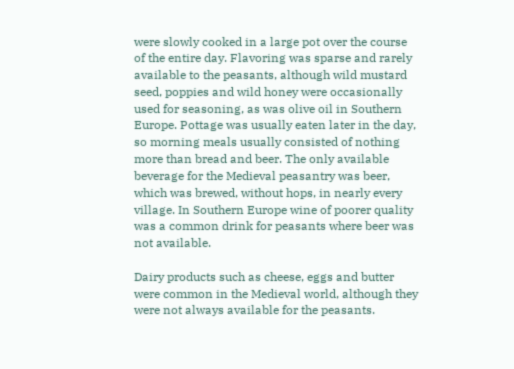were slowly cooked in a large pot over the course of the entire day. Flavoring was sparse and rarely available to the peasants, although wild mustard seed, poppies and wild honey were occasionally used for seasoning, as was olive oil in Southern Europe. Pottage was usually eaten later in the day, so morning meals usually consisted of nothing more than bread and beer. The only available beverage for the Medieval peasantry was beer, which was brewed, without hops, in nearly every village. In Southern Europe wine of poorer quality was a common drink for peasants where beer was not available.

Dairy products such as cheese, eggs and butter were common in the Medieval world, although they were not always available for the peasants.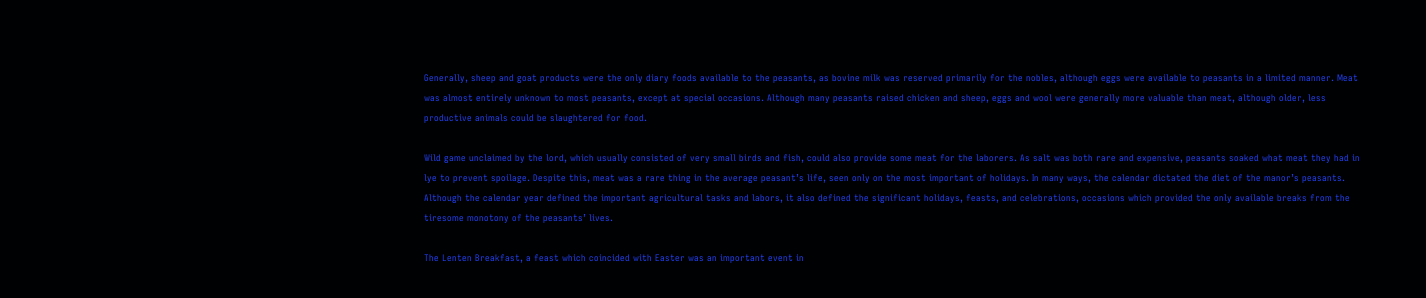Generally, sheep and goat products were the only diary foods available to the peasants, as bovine milk was reserved primarily for the nobles, although eggs were available to peasants in a limited manner. Meat was almost entirely unknown to most peasants, except at special occasions. Although many peasants raised chicken and sheep, eggs and wool were generally more valuable than meat, although older, less productive animals could be slaughtered for food.

Wild game unclaimed by the lord, which usually consisted of very small birds and fish, could also provide some meat for the laborers. As salt was both rare and expensive, peasants soaked what meat they had in lye to prevent spoilage. Despite this, meat was a rare thing in the average peasant’s life, seen only on the most important of holidays. In many ways, the calendar dictated the diet of the manor’s peasants. Although the calendar year defined the important agricultural tasks and labors, it also defined the significant holidays, feasts, and celebrations, occasions which provided the only available breaks from the tiresome monotony of the peasants’ lives.

The Lenten Breakfast, a feast which coincided with Easter was an important event in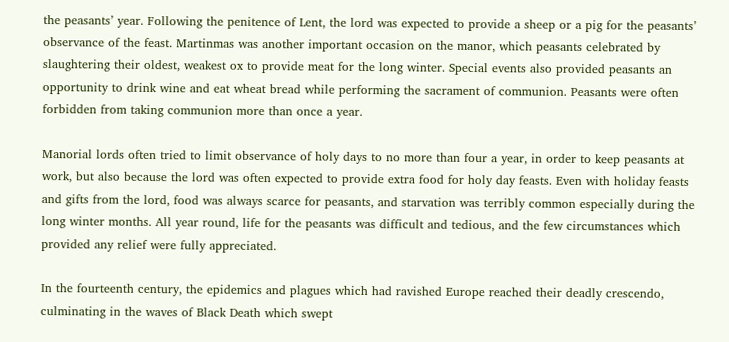the peasants’ year. Following the penitence of Lent, the lord was expected to provide a sheep or a pig for the peasants’ observance of the feast. Martinmas was another important occasion on the manor, which peasants celebrated by slaughtering their oldest, weakest ox to provide meat for the long winter. Special events also provided peasants an opportunity to drink wine and eat wheat bread while performing the sacrament of communion. Peasants were often forbidden from taking communion more than once a year.

Manorial lords often tried to limit observance of holy days to no more than four a year, in order to keep peasants at work, but also because the lord was often expected to provide extra food for holy day feasts. Even with holiday feasts and gifts from the lord, food was always scarce for peasants, and starvation was terribly common especially during the long winter months. All year round, life for the peasants was difficult and tedious, and the few circumstances which provided any relief were fully appreciated.

In the fourteenth century, the epidemics and plagues which had ravished Europe reached their deadly crescendo, culminating in the waves of Black Death which swept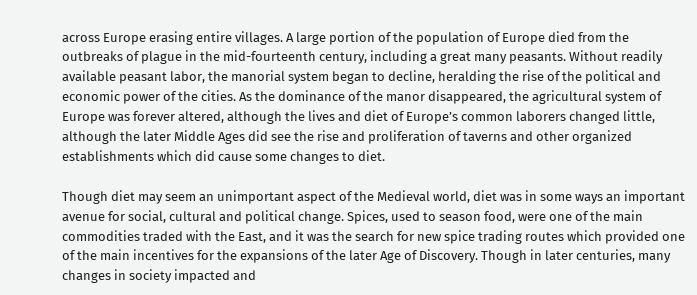across Europe erasing entire villages. A large portion of the population of Europe died from the outbreaks of plague in the mid-fourteenth century, including a great many peasants. Without readily available peasant labor, the manorial system began to decline, heralding the rise of the political and economic power of the cities. As the dominance of the manor disappeared, the agricultural system of Europe was forever altered, although the lives and diet of Europe’s common laborers changed little, although the later Middle Ages did see the rise and proliferation of taverns and other organized establishments which did cause some changes to diet.

Though diet may seem an unimportant aspect of the Medieval world, diet was in some ways an important avenue for social, cultural and political change. Spices, used to season food, were one of the main commodities traded with the East, and it was the search for new spice trading routes which provided one of the main incentives for the expansions of the later Age of Discovery. Though in later centuries, many changes in society impacted and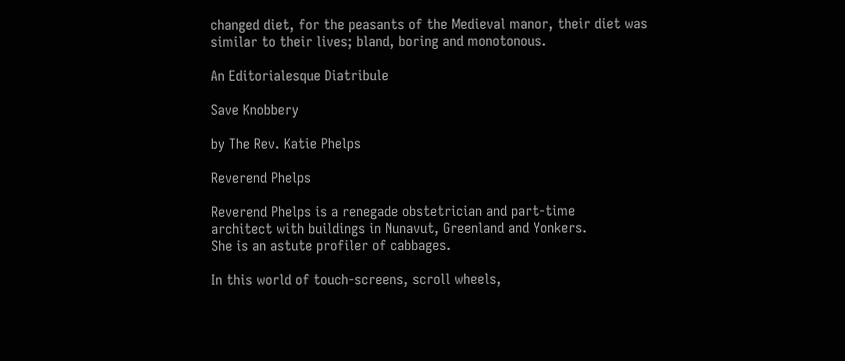changed diet, for the peasants of the Medieval manor, their diet was similar to their lives; bland, boring and monotonous.

An Editorialesque Diatribule

Save Knobbery

by The Rev. Katie Phelps

Reverend Phelps

Reverend Phelps is a renegade obstetrician and part-time
architect with buildings in Nunavut, Greenland and Yonkers.
She is an astute profiler of cabbages.

In this world of touch-screens, scroll wheels,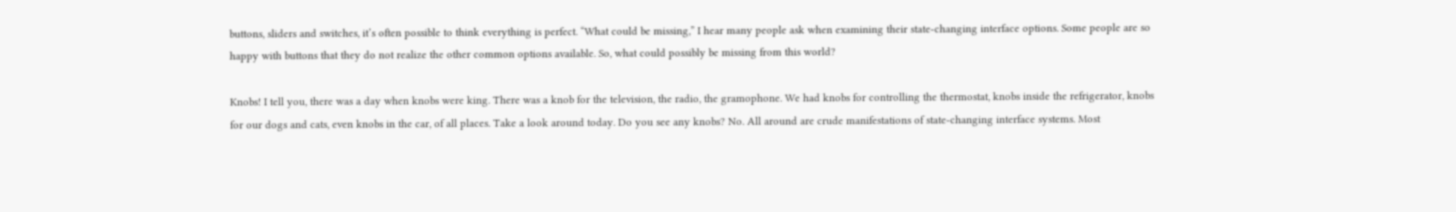buttons, sliders and switches, it’s often possible to think everything is perfect. “What could be missing,” I hear many people ask when examining their state-changing interface options. Some people are so happy with buttons that they do not realize the other common options available. So, what could possibly be missing from this world?

Knobs! I tell you, there was a day when knobs were king. There was a knob for the television, the radio, the gramophone. We had knobs for controlling the thermostat, knobs inside the refrigerator, knobs for our dogs and cats, even knobs in the car, of all places. Take a look around today. Do you see any knobs? No. All around are crude manifestations of state-changing interface systems. Most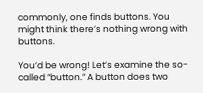commonly, one finds buttons. You might think there’s nothing wrong with buttons.

You’d be wrong! Let’s examine the so-called “button.” A button does two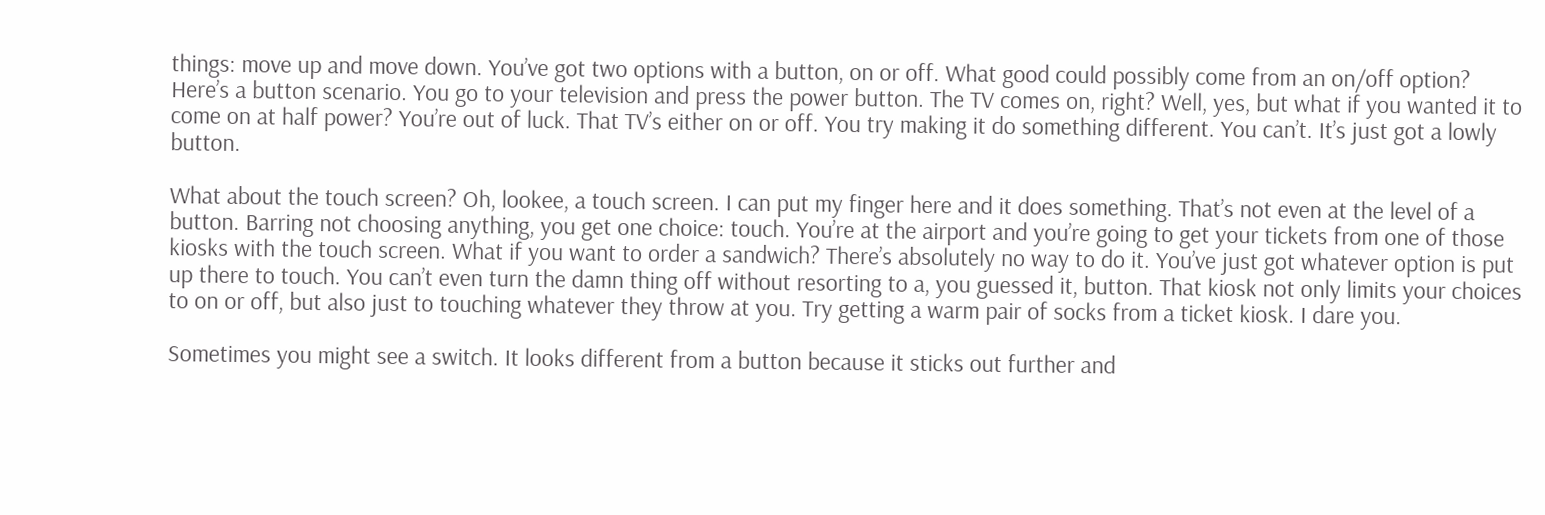things: move up and move down. You’ve got two options with a button, on or off. What good could possibly come from an on/off option? Here’s a button scenario. You go to your television and press the power button. The TV comes on, right? Well, yes, but what if you wanted it to come on at half power? You’re out of luck. That TV’s either on or off. You try making it do something different. You can’t. It’s just got a lowly button.

What about the touch screen? Oh, lookee, a touch screen. I can put my finger here and it does something. That’s not even at the level of a button. Barring not choosing anything, you get one choice: touch. You’re at the airport and you’re going to get your tickets from one of those kiosks with the touch screen. What if you want to order a sandwich? There’s absolutely no way to do it. You’ve just got whatever option is put up there to touch. You can’t even turn the damn thing off without resorting to a, you guessed it, button. That kiosk not only limits your choices to on or off, but also just to touching whatever they throw at you. Try getting a warm pair of socks from a ticket kiosk. I dare you.

Sometimes you might see a switch. It looks different from a button because it sticks out further and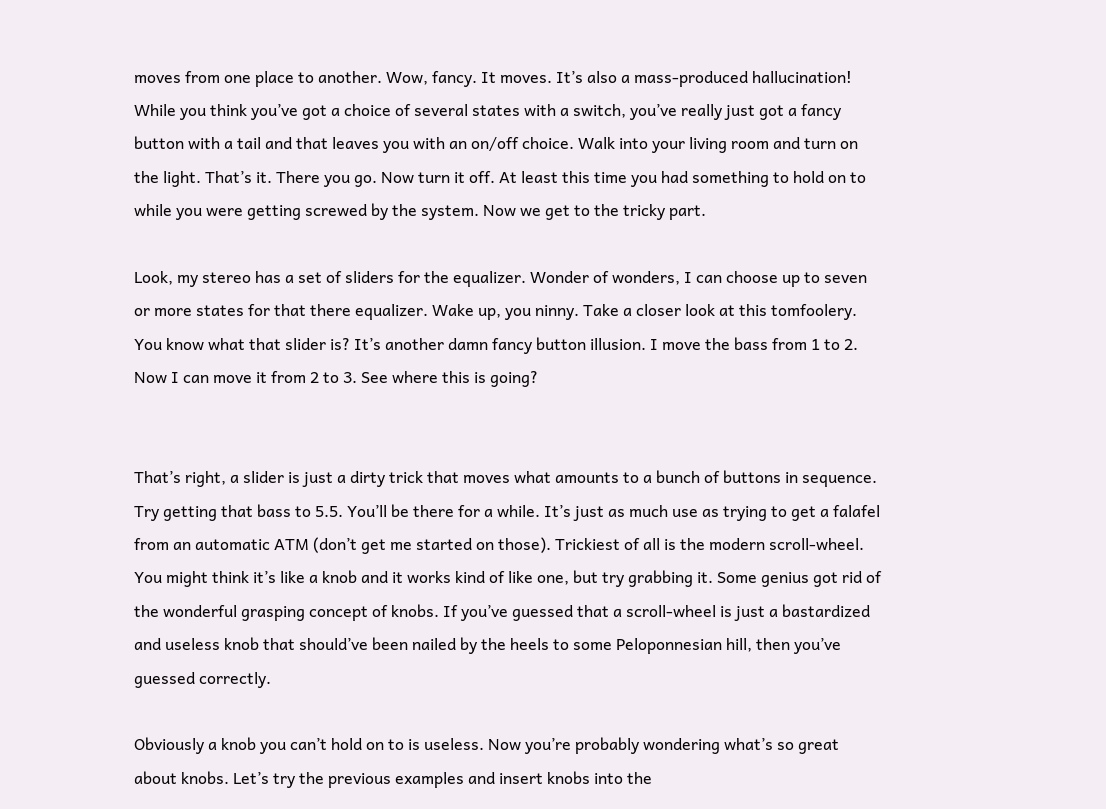moves from one place to another. Wow, fancy. It moves. It’s also a mass-produced hallucination! While you think you’ve got a choice of several states with a switch, you’ve really just got a fancy button with a tail and that leaves you with an on/off choice. Walk into your living room and turn on the light. That’s it. There you go. Now turn it off. At least this time you had something to hold on to while you were getting screwed by the system. Now we get to the tricky part.

Look, my stereo has a set of sliders for the equalizer. Wonder of wonders, I can choose up to seven or more states for that there equalizer. Wake up, you ninny. Take a closer look at this tomfoolery. You know what that slider is? It’s another damn fancy button illusion. I move the bass from 1 to 2. Now I can move it from 2 to 3. See where this is going?


That’s right, a slider is just a dirty trick that moves what amounts to a bunch of buttons in sequence. Try getting that bass to 5.5. You’ll be there for a while. It’s just as much use as trying to get a falafel from an automatic ATM (don’t get me started on those). Trickiest of all is the modern scroll-wheel. You might think it’s like a knob and it works kind of like one, but try grabbing it. Some genius got rid of the wonderful grasping concept of knobs. If you’ve guessed that a scroll-wheel is just a bastardized and useless knob that should’ve been nailed by the heels to some Peloponnesian hill, then you’ve guessed correctly.

Obviously a knob you can’t hold on to is useless. Now you’re probably wondering what’s so great about knobs. Let’s try the previous examples and insert knobs into the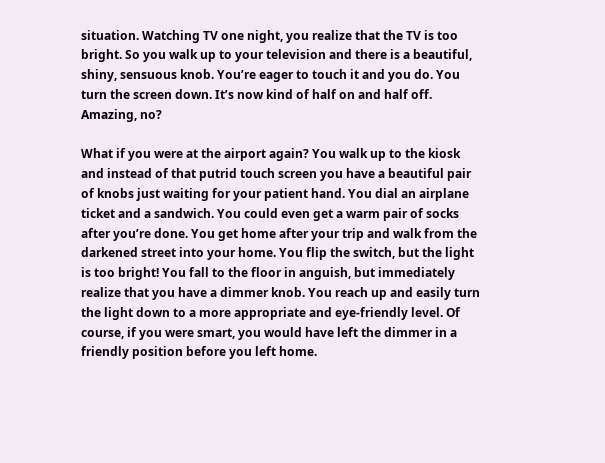situation. Watching TV one night, you realize that the TV is too bright. So you walk up to your television and there is a beautiful, shiny, sensuous knob. You’re eager to touch it and you do. You turn the screen down. It’s now kind of half on and half off. Amazing, no?

What if you were at the airport again? You walk up to the kiosk and instead of that putrid touch screen you have a beautiful pair of knobs just waiting for your patient hand. You dial an airplane ticket and a sandwich. You could even get a warm pair of socks after you’re done. You get home after your trip and walk from the darkened street into your home. You flip the switch, but the light is too bright! You fall to the floor in anguish, but immediately realize that you have a dimmer knob. You reach up and easily turn the light down to a more appropriate and eye-friendly level. Of course, if you were smart, you would have left the dimmer in a friendly position before you left home.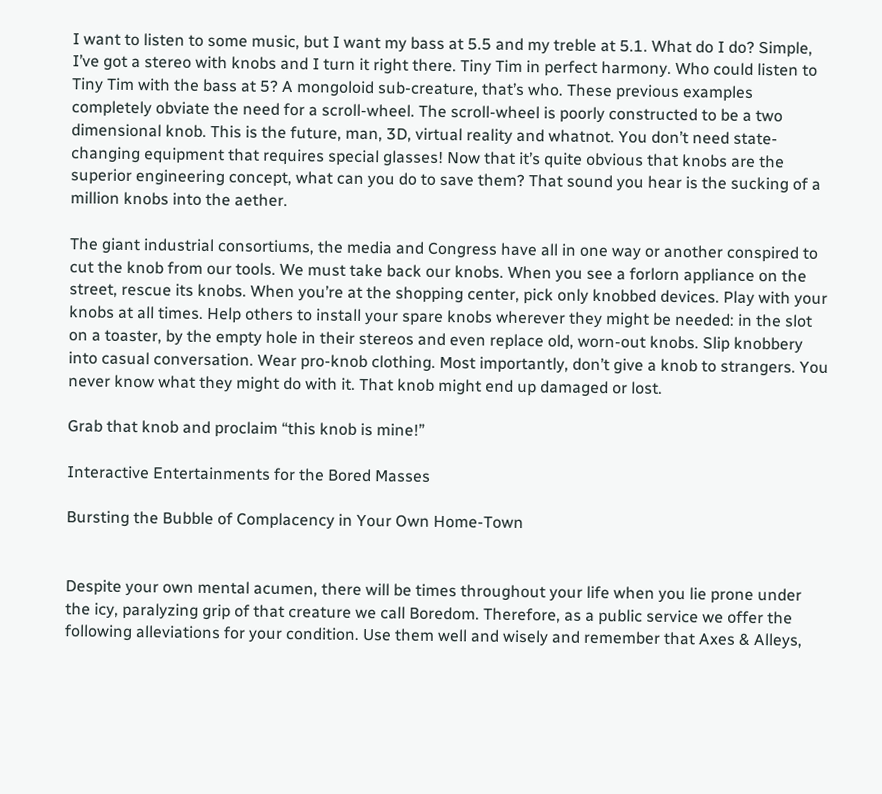I want to listen to some music, but I want my bass at 5.5 and my treble at 5.1. What do I do? Simple, I’ve got a stereo with knobs and I turn it right there. Tiny Tim in perfect harmony. Who could listen to Tiny Tim with the bass at 5? A mongoloid sub-creature, that’s who. These previous examples completely obviate the need for a scroll-wheel. The scroll-wheel is poorly constructed to be a two dimensional knob. This is the future, man, 3D, virtual reality and whatnot. You don’t need state-changing equipment that requires special glasses! Now that it’s quite obvious that knobs are the superior engineering concept, what can you do to save them? That sound you hear is the sucking of a million knobs into the aether.

The giant industrial consortiums, the media and Congress have all in one way or another conspired to cut the knob from our tools. We must take back our knobs. When you see a forlorn appliance on the street, rescue its knobs. When you’re at the shopping center, pick only knobbed devices. Play with your knobs at all times. Help others to install your spare knobs wherever they might be needed: in the slot on a toaster, by the empty hole in their stereos and even replace old, worn-out knobs. Slip knobbery into casual conversation. Wear pro-knob clothing. Most importantly, don’t give a knob to strangers. You never know what they might do with it. That knob might end up damaged or lost.

Grab that knob and proclaim “this knob is mine!”

Interactive Entertainments for the Bored Masses

Bursting the Bubble of Complacency in Your Own Home-Town


Despite your own mental acumen, there will be times throughout your life when you lie prone under the icy, paralyzing grip of that creature we call Boredom. Therefore, as a public service we offer the following alleviations for your condition. Use them well and wisely and remember that Axes & Alleys,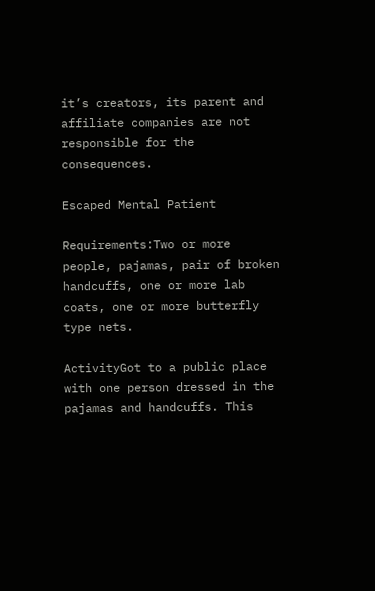it’s creators, its parent and affiliate companies are not responsible for the consequences.

Escaped Mental Patient

Requirements:Two or more people, pajamas, pair of broken handcuffs, one or more lab coats, one or more butterfly type nets.

ActivityGot to a public place with one person dressed in the pajamas and handcuffs. This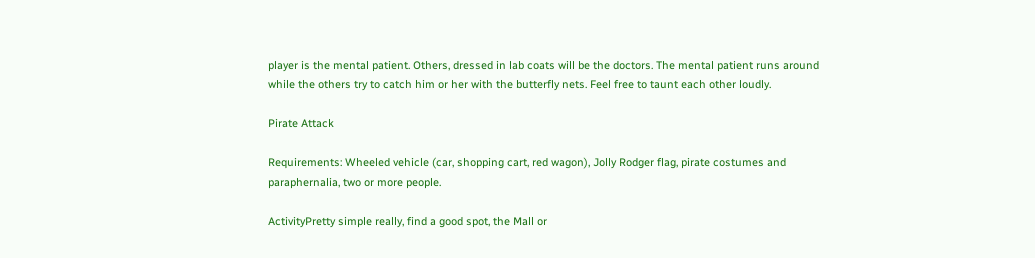player is the mental patient. Others, dressed in lab coats will be the doctors. The mental patient runs around while the others try to catch him or her with the butterfly nets. Feel free to taunt each other loudly.

Pirate Attack

Requirements: Wheeled vehicle (car, shopping cart, red wagon), Jolly Rodger flag, pirate costumes and paraphernalia, two or more people.

ActivityPretty simple really, find a good spot, the Mall or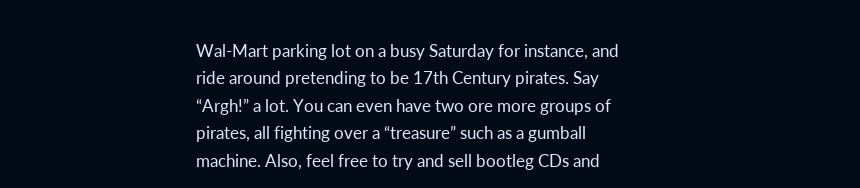Wal-Mart parking lot on a busy Saturday for instance, and ride around pretending to be 17th Century pirates. Say “Argh!” a lot. You can even have two ore more groups of pirates, all fighting over a “treasure” such as a gumball machine. Also, feel free to try and sell bootleg CDs and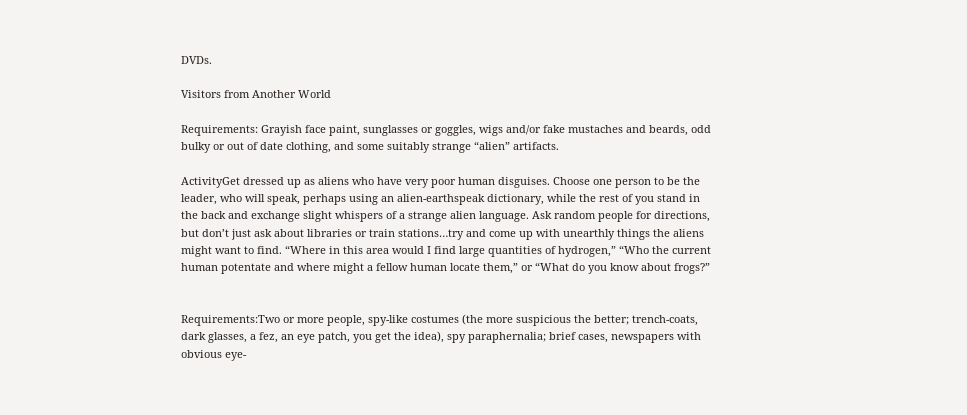DVDs.

Visitors from Another World

Requirements: Grayish face paint, sunglasses or goggles, wigs and/or fake mustaches and beards, odd bulky or out of date clothing, and some suitably strange “alien” artifacts.

ActivityGet dressed up as aliens who have very poor human disguises. Choose one person to be the leader, who will speak, perhaps using an alien-earthspeak dictionary, while the rest of you stand in the back and exchange slight whispers of a strange alien language. Ask random people for directions, but don’t just ask about libraries or train stations…try and come up with unearthly things the aliens might want to find. “Where in this area would I find large quantities of hydrogen,” “Who the current human potentate and where might a fellow human locate them,” or “What do you know about frogs?”


Requirements:Two or more people, spy-like costumes (the more suspicious the better; trench-coats, dark glasses, a fez, an eye patch, you get the idea), spy paraphernalia; brief cases, newspapers with obvious eye-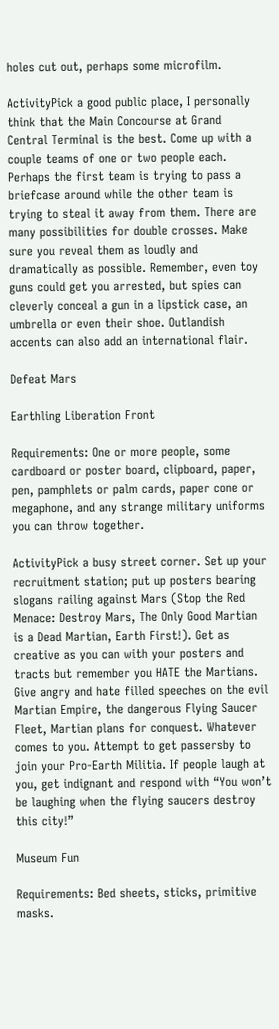holes cut out, perhaps some microfilm.

ActivityPick a good public place, I personally think that the Main Concourse at Grand Central Terminal is the best. Come up with a couple teams of one or two people each. Perhaps the first team is trying to pass a briefcase around while the other team is trying to steal it away from them. There are many possibilities for double crosses. Make sure you reveal them as loudly and dramatically as possible. Remember, even toy guns could get you arrested, but spies can cleverly conceal a gun in a lipstick case, an umbrella or even their shoe. Outlandish accents can also add an international flair.

Defeat Mars

Earthling Liberation Front

Requirements: One or more people, some cardboard or poster board, clipboard, paper, pen, pamphlets or palm cards, paper cone or megaphone, and any strange military uniforms you can throw together.

ActivityPick a busy street corner. Set up your recruitment station; put up posters bearing slogans railing against Mars (Stop the Red Menace: Destroy Mars, The Only Good Martian is a Dead Martian, Earth First!). Get as creative as you can with your posters and tracts but remember you HATE the Martians. Give angry and hate filled speeches on the evil Martian Empire, the dangerous Flying Saucer Fleet, Martian plans for conquest. Whatever comes to you. Attempt to get passersby to join your Pro-Earth Militia. If people laugh at you, get indignant and respond with “You won’t be laughing when the flying saucers destroy this city!”

Museum Fun

Requirements: Bed sheets, sticks, primitive masks.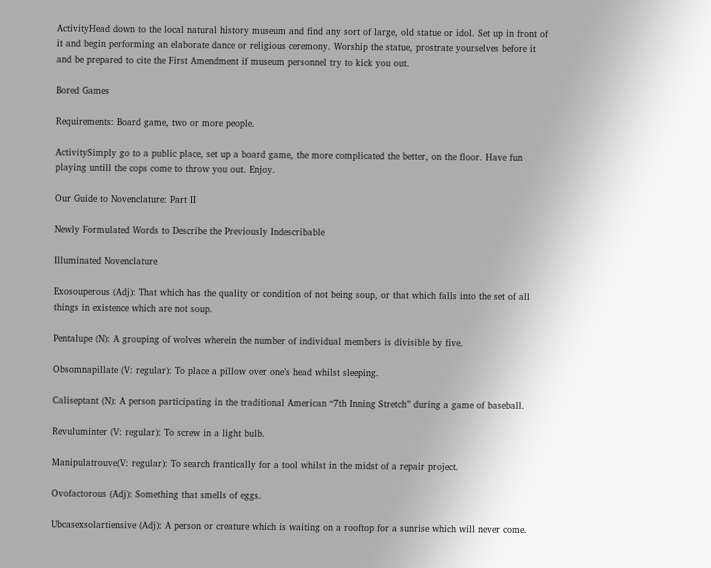ActivityHead down to the local natural history museum and find any sort of large, old statue or idol. Set up in front of it and begin performing an elaborate dance or religious ceremony. Worship the statue, prostrate yourselves before it and be prepared to cite the First Amendment if museum personnel try to kick you out.

Bored Games

Requirements: Board game, two or more people.

ActivitySimply go to a public place, set up a board game, the more complicated the better, on the floor. Have fun playing untill the cops come to throw you out. Enjoy.

Our Guide to Novenclature: Part II

Newly Formulated Words to Describe the Previously Indescribable

Illuminated Novenclature

Exosouperous (Adj): That which has the quality or condition of not being soup, or that which falls into the set of all things in existence which are not soup.

Pentalupe (N): A grouping of wolves wherein the number of individual members is divisible by five.

Obsomnapillate (V: regular): To place a pillow over one’s head whilst sleeping.

Caliseptant (N): A person participating in the traditional American “7th Inning Stretch” during a game of baseball.

Revuluminter (V: regular): To screw in a light bulb.

Manipulatrouve(V: regular): To search frantically for a tool whilst in the midst of a repair project.

Ovofactorous (Adj): Something that smells of eggs.

Ubcasexsolartiensive (Adj): A person or creature which is waiting on a rooftop for a sunrise which will never come.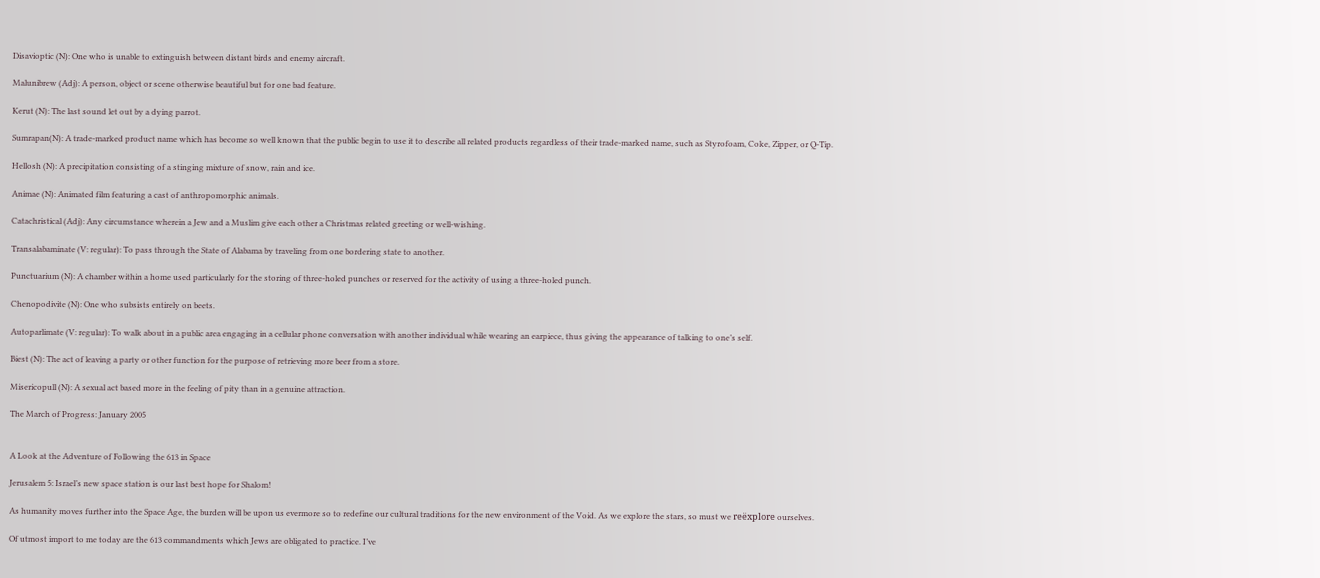Disavioptic (N): One who is unable to extinguish between distant birds and enemy aircraft.

Malunibrew (Adj): A person, object or scene otherwise beautiful but for one bad feature.

Kerut (N): The last sound let out by a dying parrot.

Sumrapan(N): A trade-marked product name which has become so well known that the public begin to use it to describe all related products regardless of their trade-marked name, such as Styrofoam, Coke, Zipper, or Q-Tip.

Hellosh (N): A precipitation consisting of a stinging mixture of snow, rain and ice.

Animae (N): Animated film featuring a cast of anthropomorphic animals.

Catachristical (Adj): Any circumstance wherein a Jew and a Muslim give each other a Christmas related greeting or well-wishing.

Transalabaminate (V: regular): To pass through the State of Alabama by traveling from one bordering state to another.

Punctuarium (N): A chamber within a home used particularly for the storing of three-holed punches or reserved for the activity of using a three-holed punch.

Chenopodivite (N): One who subsists entirely on beets.

Autoparlimate (V: regular): To walk about in a public area engaging in a cellular phone conversation with another individual while wearing an earpiece, thus giving the appearance of talking to one’s self.

Biest (N): The act of leaving a party or other function for the purpose of retrieving more beer from a store.

Misericopull (N): A sexual act based more in the feeling of pity than in a genuine attraction.

The March of Progress: January 2005


A Look at the Adventure of Following the 613 in Space

Jerusalem 5: Israel’s new space station is our last best hope for Shalom!

As humanity moves further into the Space Age, the burden will be upon us evermore so to redefine our cultural traditions for the new environment of the Void. As we explore the stars, so must we reëxplore ourselves.

Of utmost import to me today are the 613 commandments which Jews are obligated to practice. I’ve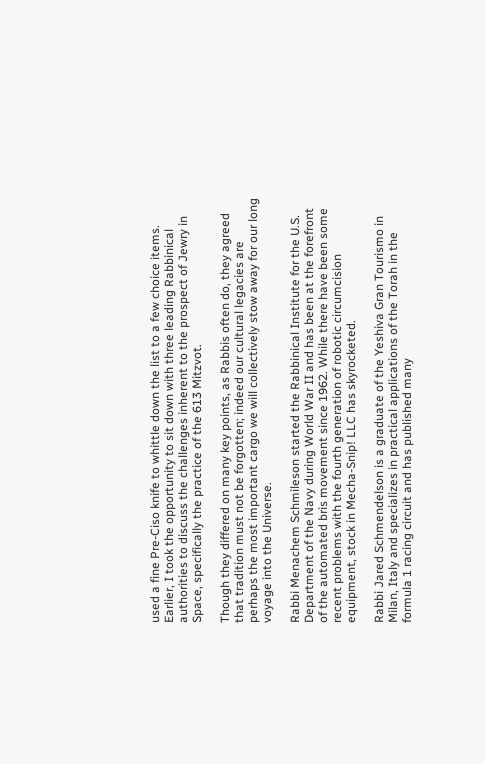used a fine Pre-Ciso knife to whittle down the list to a few choice items. Earlier, I took the opportunity to sit down with three leading Rabbinical authorities to discuss the challenges inherent to the prospect of Jewry in Space, specifically the practice of the 613 Mitzvot.

Though they differed on many key points, as Rabbis often do, they agreed that tradition must not be forgotten; indeed our cultural legacies are perhaps the most important cargo we will collectively stow away for our long voyage into the Universe.

Rabbi Menachem Schmileson started the Rabbinical Institute for the U.S. Department of the Navy during World War II and has been at the forefront of the automated bris movement since 1962. While there have been some recent problems with the fourth generation of robotic circumcision equipment, stock in Mecha-Snip! LLC has skyrocketed.

Rabbi Jared Schmendelson is a graduate of the Yeshiva Gran Tourismo in Milan, Italy and specializes in practical applications of the Torah in the formula 1 racing circuit and has published many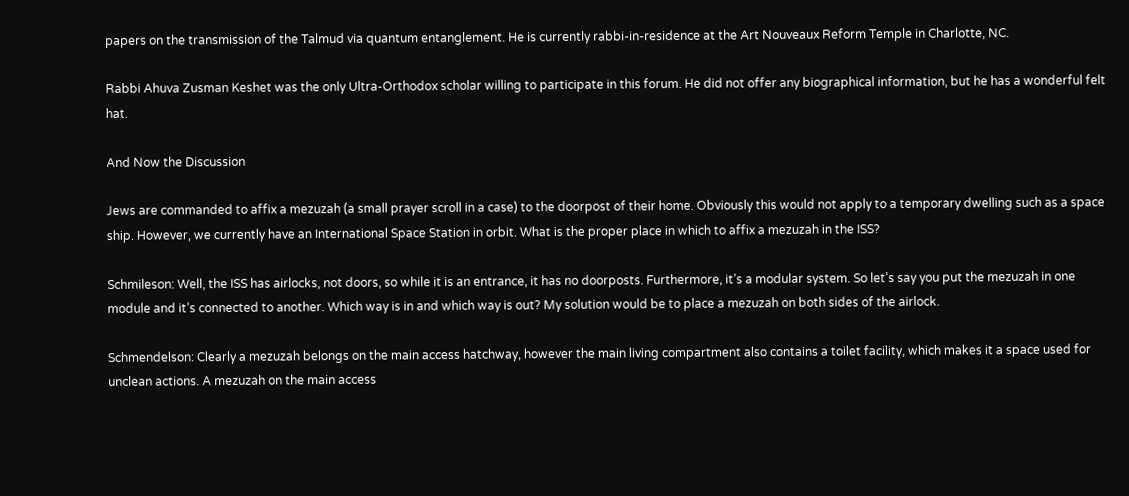papers on the transmission of the Talmud via quantum entanglement. He is currently rabbi-in-residence at the Art Nouveaux Reform Temple in Charlotte, NC.

Rabbi Ahuva Zusman Keshet was the only Ultra-Orthodox scholar willing to participate in this forum. He did not offer any biographical information, but he has a wonderful felt hat.

And Now the Discussion

Jews are commanded to affix a mezuzah (a small prayer scroll in a case) to the doorpost of their home. Obviously this would not apply to a temporary dwelling such as a space ship. However, we currently have an International Space Station in orbit. What is the proper place in which to affix a mezuzah in the ISS?

Schmileson: Well, the ISS has airlocks, not doors, so while it is an entrance, it has no doorposts. Furthermore, it’s a modular system. So let’s say you put the mezuzah in one module and it’s connected to another. Which way is in and which way is out? My solution would be to place a mezuzah on both sides of the airlock.

Schmendelson: Clearly a mezuzah belongs on the main access hatchway, however the main living compartment also contains a toilet facility, which makes it a space used for unclean actions. A mezuzah on the main access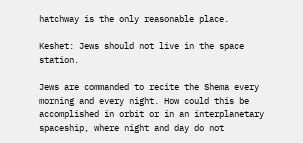hatchway is the only reasonable place.

Keshet: Jews should not live in the space station.

Jews are commanded to recite the Shema every morning and every night. How could this be accomplished in orbit or in an interplanetary spaceship, where night and day do not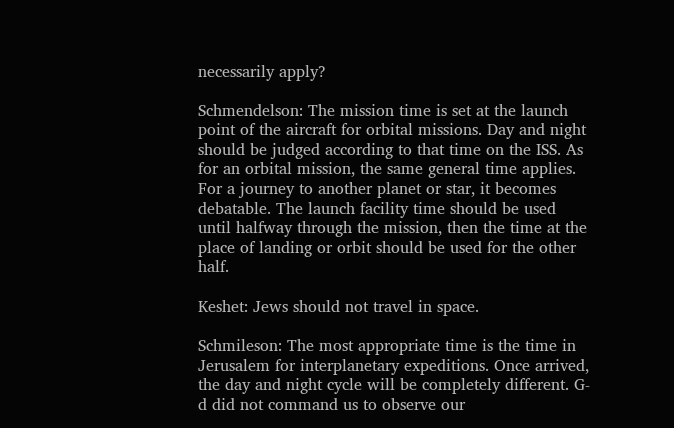necessarily apply?

Schmendelson: The mission time is set at the launch point of the aircraft for orbital missions. Day and night should be judged according to that time on the ISS. As for an orbital mission, the same general time applies. For a journey to another planet or star, it becomes debatable. The launch facility time should be used until halfway through the mission, then the time at the place of landing or orbit should be used for the other half.

Keshet: Jews should not travel in space.

Schmileson: The most appropriate time is the time in Jerusalem for interplanetary expeditions. Once arrived, the day and night cycle will be completely different. G-d did not command us to observe our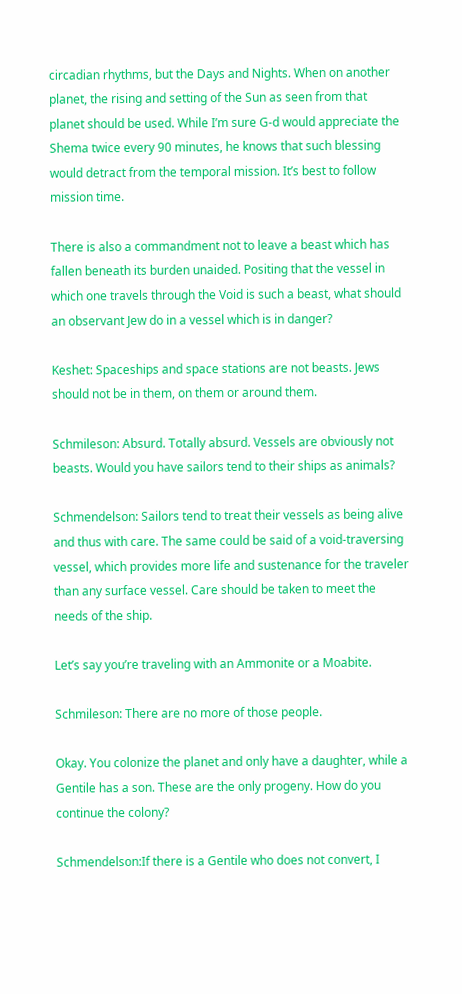circadian rhythms, but the Days and Nights. When on another planet, the rising and setting of the Sun as seen from that planet should be used. While I’m sure G-d would appreciate the Shema twice every 90 minutes, he knows that such blessing would detract from the temporal mission. It’s best to follow mission time.

There is also a commandment not to leave a beast which has fallen beneath its burden unaided. Positing that the vessel in which one travels through the Void is such a beast, what should an observant Jew do in a vessel which is in danger?

Keshet: Spaceships and space stations are not beasts. Jews should not be in them, on them or around them.

Schmileson: Absurd. Totally absurd. Vessels are obviously not beasts. Would you have sailors tend to their ships as animals?

Schmendelson: Sailors tend to treat their vessels as being alive and thus with care. The same could be said of a void-traversing vessel, which provides more life and sustenance for the traveler than any surface vessel. Care should be taken to meet the needs of the ship.

Let’s say you’re traveling with an Ammonite or a Moabite.

Schmileson: There are no more of those people.

Okay. You colonize the planet and only have a daughter, while a Gentile has a son. These are the only progeny. How do you continue the colony?

Schmendelson:If there is a Gentile who does not convert, I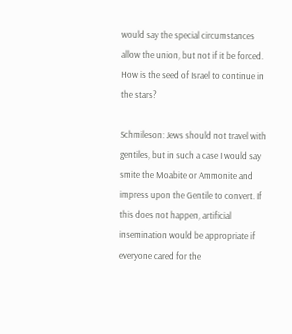would say the special circumstances allow the union, but not if it be forced. How is the seed of Israel to continue in the stars?

Schmileson: Jews should not travel with gentiles, but in such a case I would say smite the Moabite or Ammonite and impress upon the Gentile to convert. If this does not happen, artificial insemination would be appropriate if everyone cared for the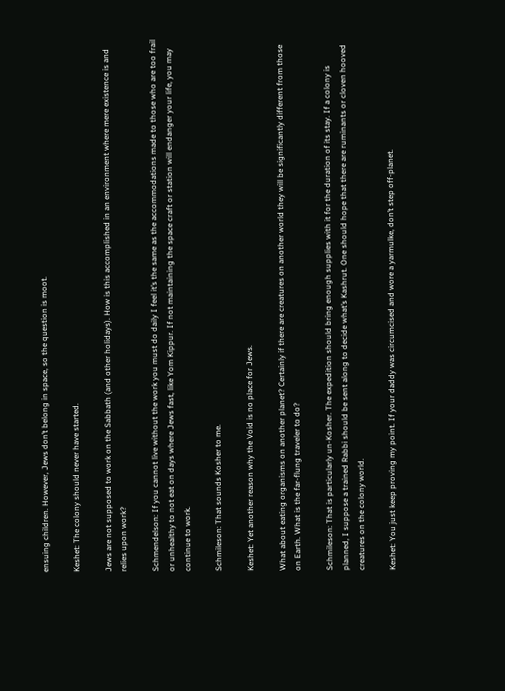ensuing children. However, Jews don’t belong in space, so the question is moot.

Keshet: The colony should never have started.

Jews are not supposed to work on the Sabbath (and other holidays). How is this accomplished in an environment where mere existence is and relies upon work?

Schmendelson: If you cannot live without the work you must do daily I feel it’s the same as the accommodations made to those who are too frail or unhealthy to not eat on days where Jews fast, like Yom Kippur. If not maintaining the space craft or station will endanger your life, you may continue to work.

Schmileson: That sounds Kosher to me.

Keshet: Yet another reason why the Void is no place for Jews.

What about eating organisms on another planet? Certainly if there are creatures on another world they will be significantly different from those on Earth. What is the far-flung traveler to do?

Schmileson: That is particularly un-Kosher. The expedition should bring enough supplies with it for the duration of its stay. If a colony is planned, I suppose a trained Rabbi should be sent along to decide what’s Kashrut. One should hope that there are ruminants or cloven hooved creatures on the colony world.

Keshet: You just keep proving my point. If your daddy was circumcised and wore a yarmulke, don’t step off-planet.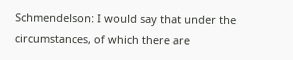Schmendelson: I would say that under the circumstances, of which there are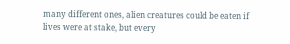many different ones, alien creatures could be eaten if lives were at stake, but every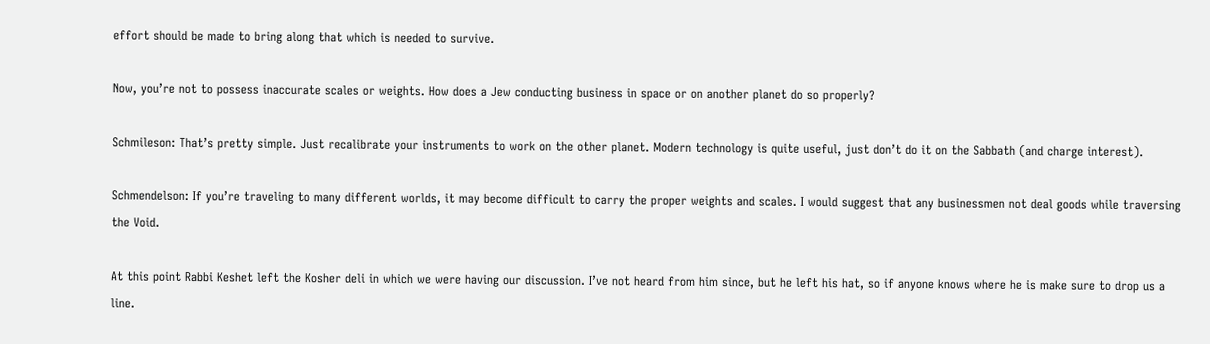effort should be made to bring along that which is needed to survive.

Now, you’re not to possess inaccurate scales or weights. How does a Jew conducting business in space or on another planet do so properly?

Schmileson: That’s pretty simple. Just recalibrate your instruments to work on the other planet. Modern technology is quite useful, just don’t do it on the Sabbath (and charge interest).

Schmendelson: If you’re traveling to many different worlds, it may become difficult to carry the proper weights and scales. I would suggest that any businessmen not deal goods while traversing the Void.

At this point Rabbi Keshet left the Kosher deli in which we were having our discussion. I’ve not heard from him since, but he left his hat, so if anyone knows where he is make sure to drop us a line.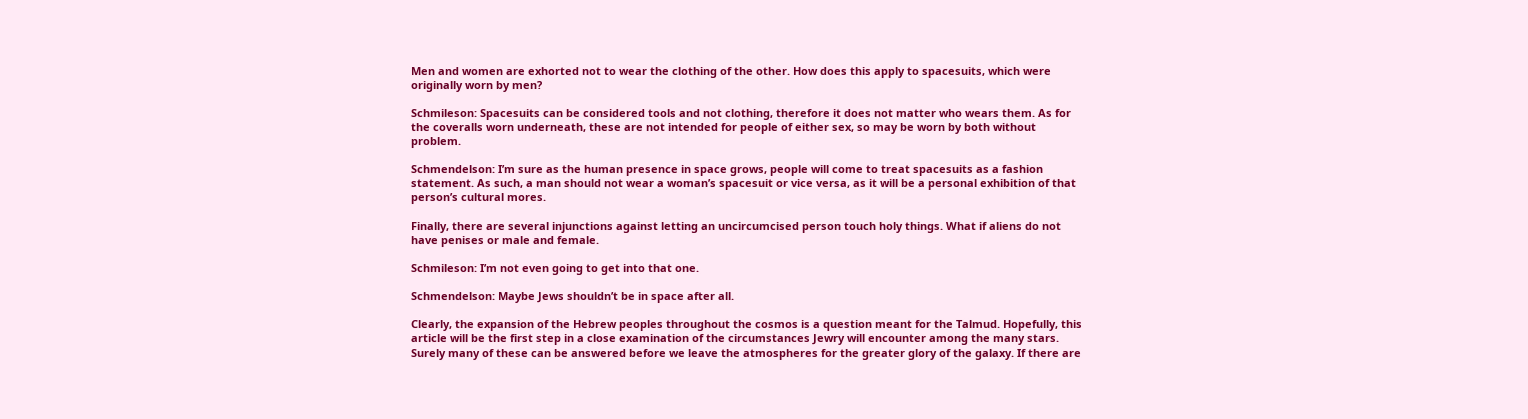Men and women are exhorted not to wear the clothing of the other. How does this apply to spacesuits, which were originally worn by men?

Schmileson: Spacesuits can be considered tools and not clothing, therefore it does not matter who wears them. As for the coveralls worn underneath, these are not intended for people of either sex, so may be worn by both without problem.

Schmendelson: I’m sure as the human presence in space grows, people will come to treat spacesuits as a fashion statement. As such, a man should not wear a woman’s spacesuit or vice versa, as it will be a personal exhibition of that person’s cultural mores.

Finally, there are several injunctions against letting an uncircumcised person touch holy things. What if aliens do not have penises or male and female.

Schmileson: I’m not even going to get into that one.

Schmendelson: Maybe Jews shouldn’t be in space after all.

Clearly, the expansion of the Hebrew peoples throughout the cosmos is a question meant for the Talmud. Hopefully, this article will be the first step in a close examination of the circumstances Jewry will encounter among the many stars. Surely many of these can be answered before we leave the atmospheres for the greater glory of the galaxy. If there are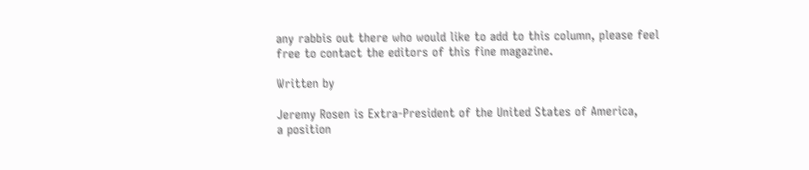any rabbis out there who would like to add to this column, please feel free to contact the editors of this fine magazine.

Written by

Jeremy Rosen is Extra-President of the United States of America,
a position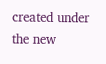created under the new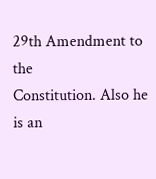29th Amendment to the
Constitution. Also he is an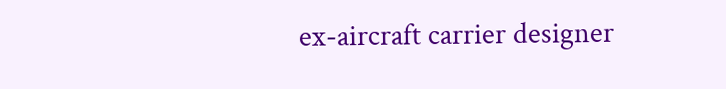ex-aircraft carrier designer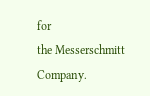for
the Messerschmitt Company.